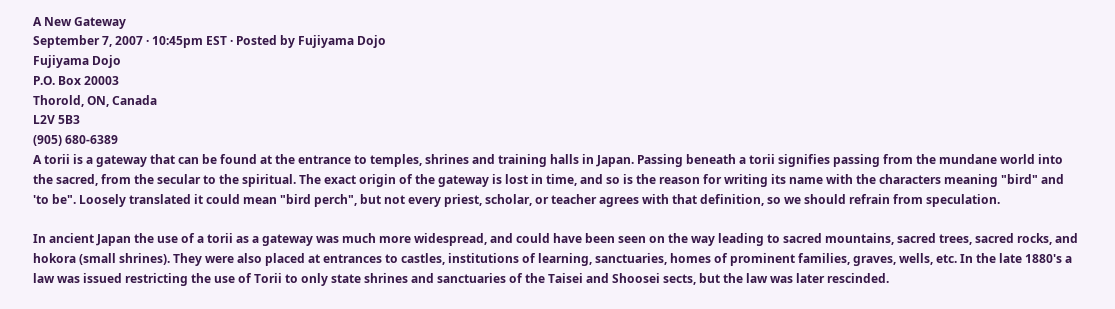A New Gateway
September 7, 2007 · 10:45pm EST · Posted by Fujiyama Dojo
Fujiyama Dojo
P.O. Box 20003
Thorold, ON, Canada
L2V 5B3
(905) 680-6389
A torii is a gateway that can be found at the entrance to temples, shrines and training halls in Japan. Passing beneath a torii signifies passing from the mundane world into the sacred, from the secular to the spiritual. The exact origin of the gateway is lost in time, and so is the reason for writing its name with the characters meaning "bird" and 'to be". Loosely translated it could mean "bird perch", but not every priest, scholar, or teacher agrees with that definition, so we should refrain from speculation.

In ancient Japan the use of a torii as a gateway was much more widespread, and could have been seen on the way leading to sacred mountains, sacred trees, sacred rocks, and hokora (small shrines). They were also placed at entrances to castles, institutions of learning, sanctuaries, homes of prominent families, graves, wells, etc. In the late 1880's a law was issued restricting the use of Torii to only state shrines and sanctuaries of the Taisei and Shoosei sects, but the law was later rescinded.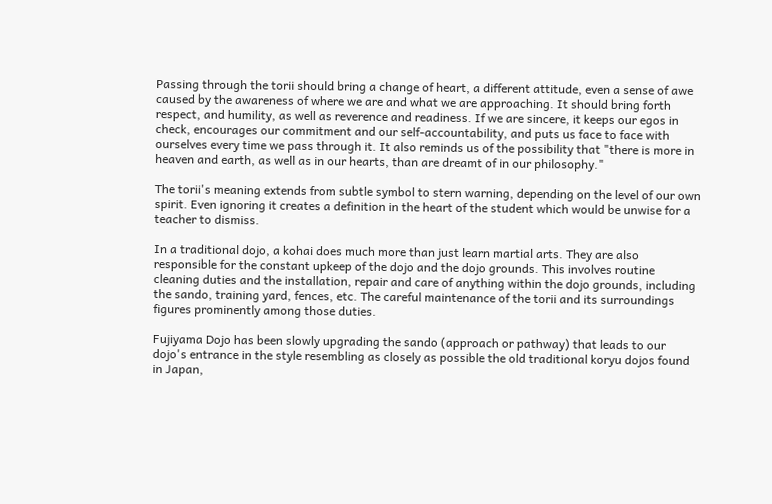Passing through the torii should bring a change of heart, a different attitude, even a sense of awe caused by the awareness of where we are and what we are approaching. It should bring forth respect, and humility, as well as reverence and readiness. If we are sincere, it keeps our egos in check, encourages our commitment and our self-accountability, and puts us face to face with ourselves every time we pass through it. It also reminds us of the possibility that "there is more in heaven and earth, as well as in our hearts, than are dreamt of in our philosophy."

The torii's meaning extends from subtle symbol to stern warning, depending on the level of our own spirit. Even ignoring it creates a definition in the heart of the student which would be unwise for a teacher to dismiss.

In a traditional dojo, a kohai does much more than just learn martial arts. They are also responsible for the constant upkeep of the dojo and the dojo grounds. This involves routine cleaning duties and the installation, repair and care of anything within the dojo grounds, including the sando, training yard, fences, etc. The careful maintenance of the torii and its surroundings figures prominently among those duties.

Fujiyama Dojo has been slowly upgrading the sando (approach or pathway) that leads to our dojo's entrance in the style resembling as closely as possible the old traditional koryu dojos found in Japan,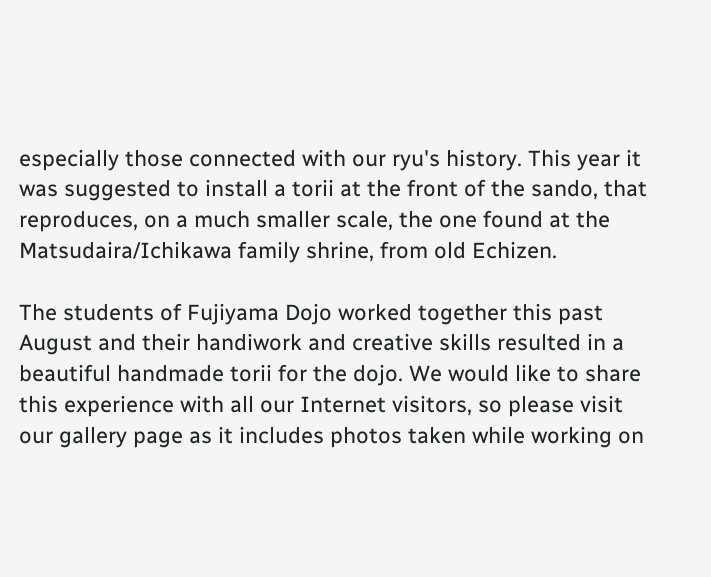especially those connected with our ryu's history. This year it was suggested to install a torii at the front of the sando, that reproduces, on a much smaller scale, the one found at the Matsudaira/Ichikawa family shrine, from old Echizen.

The students of Fujiyama Dojo worked together this past August and their handiwork and creative skills resulted in a beautiful handmade torii for the dojo. We would like to share this experience with all our Internet visitors, so please visit our gallery page as it includes photos taken while working on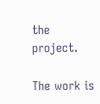the project.

The work is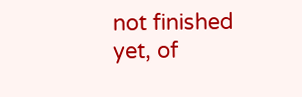not finished yet, of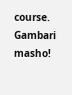course. Gambari masho!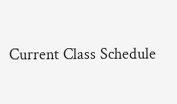Current Class Schedule